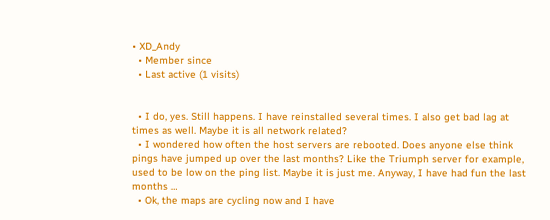• XD_Andy
  • Member since
  • Last active (1 visits)


  • I do, yes. Still happens. I have reinstalled several times. I also get bad lag at times as well. Maybe it is all network related?
  • I wondered how often the host servers are rebooted. Does anyone else think pings have jumped up over the last months? Like the Triumph server for example, used to be low on the ping list. Maybe it is just me. Anyway, I have had fun the last months …
  • Ok, the maps are cycling now and I have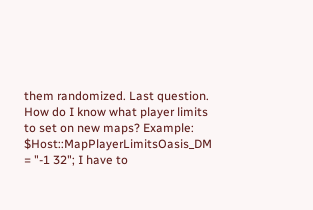them randomized. Last question. How do I know what player limits to set on new maps? Example: $Host::MapPlayerLimitsOasis_DM = "-1 32"; I have to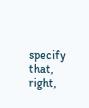specify that, right,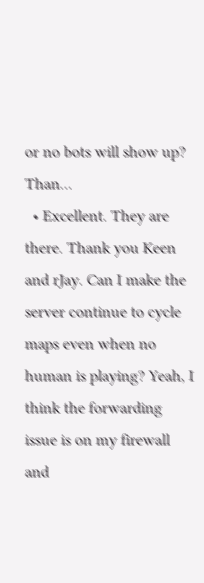or no bots will show up? Than…
  • Excellent. They are there. Thank you Keen and rJay. Can I make the server continue to cycle maps even when no human is playing? Yeah, I think the forwarding issue is on my firewall and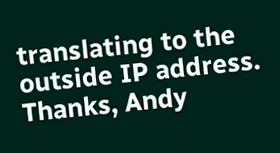translating to the outside IP address. Thanks, Andy